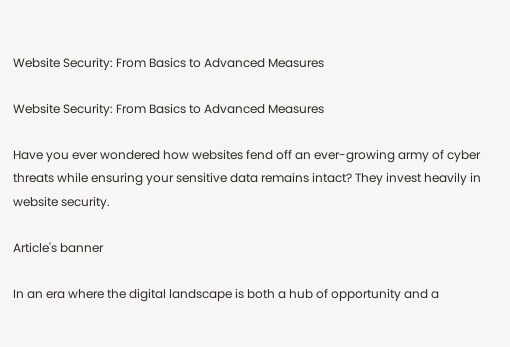Website Security: From Basics to Advanced Measures

Website Security: From Basics to Advanced Measures

Have you ever wondered how websites fend off an ever-growing army of cyber threats while ensuring your sensitive data remains intact? They invest heavily in website security.

Article's banner

In an era where the digital landscape is both a hub of opportunity and a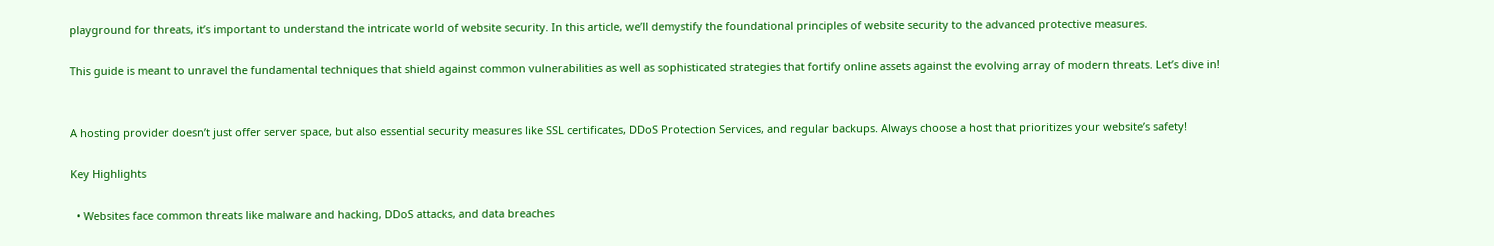playground for threats, it’s important to understand the intricate world of website security. In this article, we’ll demystify the foundational principles of website security to the advanced protective measures.

This guide is meant to unravel the fundamental techniques that shield against common vulnerabilities as well as sophisticated strategies that fortify online assets against the evolving array of modern threats. Let’s dive in!


A hosting provider doesn’t just offer server space, but also essential security measures like SSL certificates, DDoS Protection Services, and regular backups. Always choose a host that prioritizes your website’s safety!

Key Highlights

  • Websites face common threats like malware and hacking, DDoS attacks, and data breaches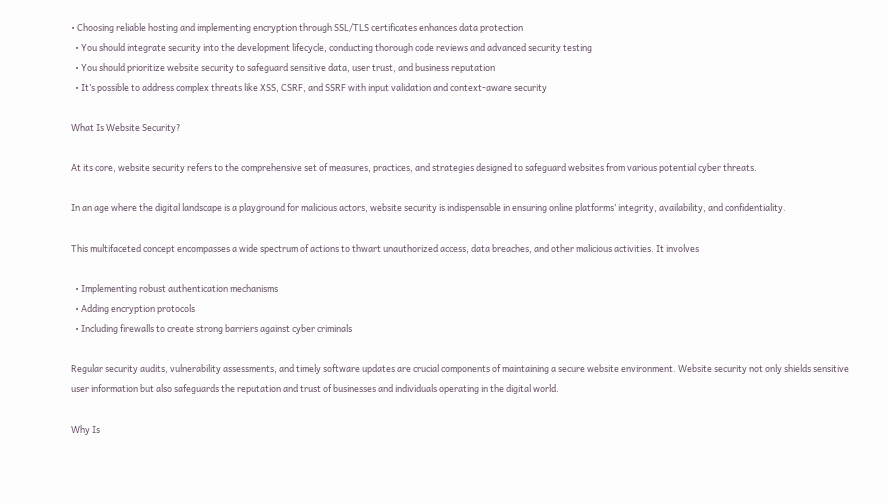• Choosing reliable hosting and implementing encryption through SSL/TLS certificates enhances data protection
  • You should integrate security into the development lifecycle, conducting thorough code reviews and advanced security testing
  • You should prioritize website security to safeguard sensitive data, user trust, and business reputation
  • It’s possible to address complex threats like XSS, CSRF, and SSRF with input validation and context-aware security

What Is Website Security?

At its core, website security refers to the comprehensive set of measures, practices, and strategies designed to safeguard websites from various potential cyber threats.

In an age where the digital landscape is a playground for malicious actors, website security is indispensable in ensuring online platforms’ integrity, availability, and confidentiality.

This multifaceted concept encompasses a wide spectrum of actions to thwart unauthorized access, data breaches, and other malicious activities. It involves

  • Implementing robust authentication mechanisms
  • Adding encryption protocols
  • Including firewalls to create strong barriers against cyber criminals

Regular security audits, vulnerability assessments, and timely software updates are crucial components of maintaining a secure website environment. Website security not only shields sensitive user information but also safeguards the reputation and trust of businesses and individuals operating in the digital world.

Why Is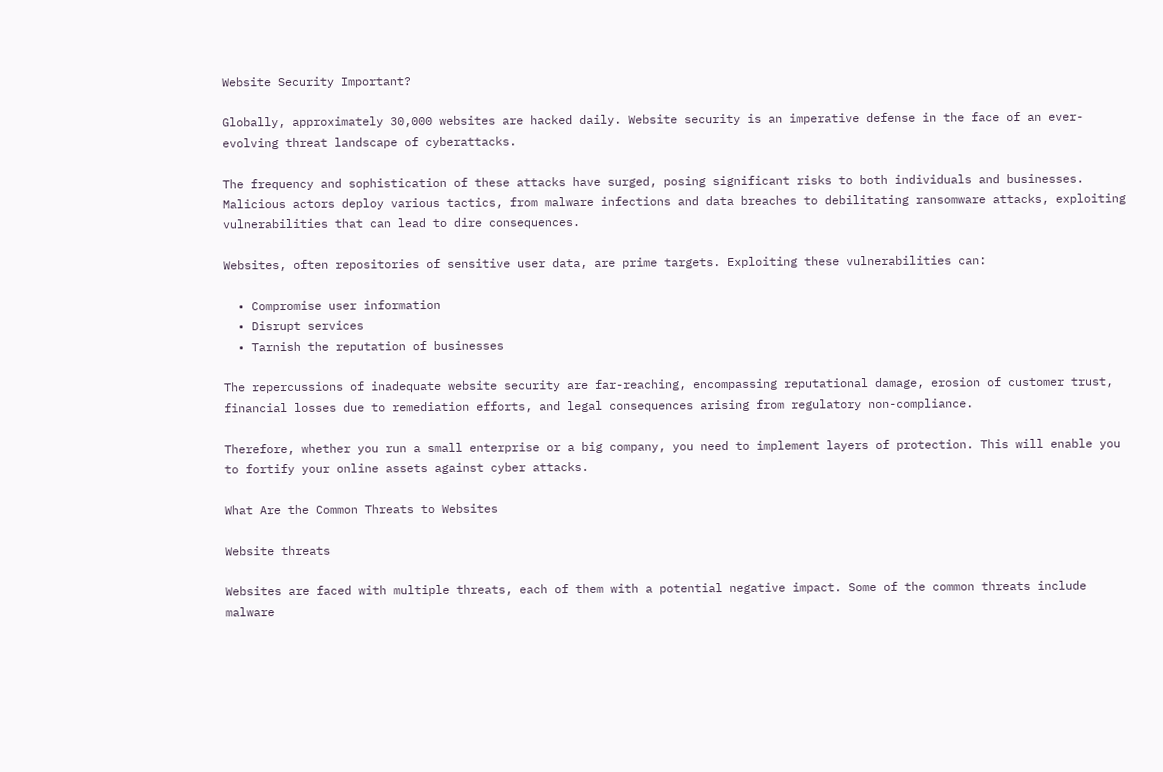Website Security Important?

Globally, approximately 30,000 websites are hacked daily. Website security is an imperative defense in the face of an ever-evolving threat landscape of cyberattacks.

The frequency and sophistication of these attacks have surged, posing significant risks to both individuals and businesses. Malicious actors deploy various tactics, from malware infections and data breaches to debilitating ransomware attacks, exploiting vulnerabilities that can lead to dire consequences.

Websites, often repositories of sensitive user data, are prime targets. Exploiting these vulnerabilities can:

  • Compromise user information
  • Disrupt services
  • Tarnish the reputation of businesses

The repercussions of inadequate website security are far-reaching, encompassing reputational damage, erosion of customer trust, financial losses due to remediation efforts, and legal consequences arising from regulatory non-compliance.

Therefore, whether you run a small enterprise or a big company, you need to implement layers of protection. This will enable you to fortify your online assets against cyber attacks.

What Are the Common Threats to Websites

Website threats

Websites are faced with multiple threats, each of them with a potential negative impact. Some of the common threats include malware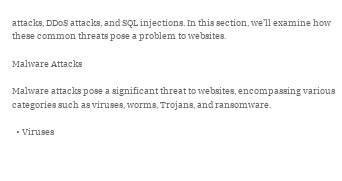attacks, DDoS attacks, and SQL injections. In this section, we’ll examine how these common threats pose a problem to websites.

Malware Attacks

Malware attacks pose a significant threat to websites, encompassing various categories such as viruses, worms, Trojans, and ransomware.

  • Viruses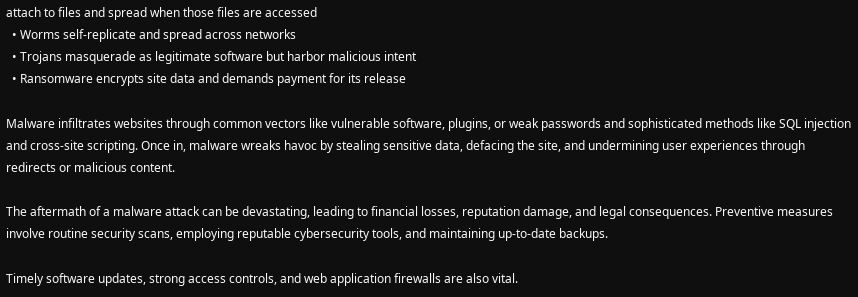attach to files and spread when those files are accessed
  • Worms self-replicate and spread across networks
  • Trojans masquerade as legitimate software but harbor malicious intent
  • Ransomware encrypts site data and demands payment for its release

Malware infiltrates websites through common vectors like vulnerable software, plugins, or weak passwords and sophisticated methods like SQL injection and cross-site scripting. Once in, malware wreaks havoc by stealing sensitive data, defacing the site, and undermining user experiences through redirects or malicious content.

The aftermath of a malware attack can be devastating, leading to financial losses, reputation damage, and legal consequences. Preventive measures involve routine security scans, employing reputable cybersecurity tools, and maintaining up-to-date backups.

Timely software updates, strong access controls, and web application firewalls are also vital.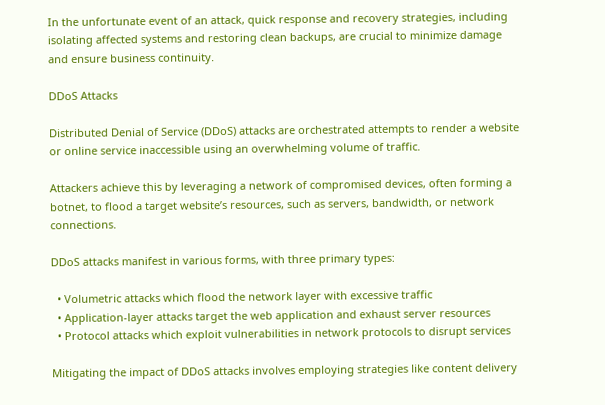In the unfortunate event of an attack, quick response and recovery strategies, including isolating affected systems and restoring clean backups, are crucial to minimize damage and ensure business continuity.

DDoS Attacks

Distributed Denial of Service (DDoS) attacks are orchestrated attempts to render a website or online service inaccessible using an overwhelming volume of traffic.

Attackers achieve this by leveraging a network of compromised devices, often forming a botnet, to flood a target website’s resources, such as servers, bandwidth, or network connections.

DDoS attacks manifest in various forms, with three primary types:

  • Volumetric attacks which flood the network layer with excessive traffic
  • Application-layer attacks target the web application and exhaust server resources
  • Protocol attacks which exploit vulnerabilities in network protocols to disrupt services

Mitigating the impact of DDoS attacks involves employing strategies like content delivery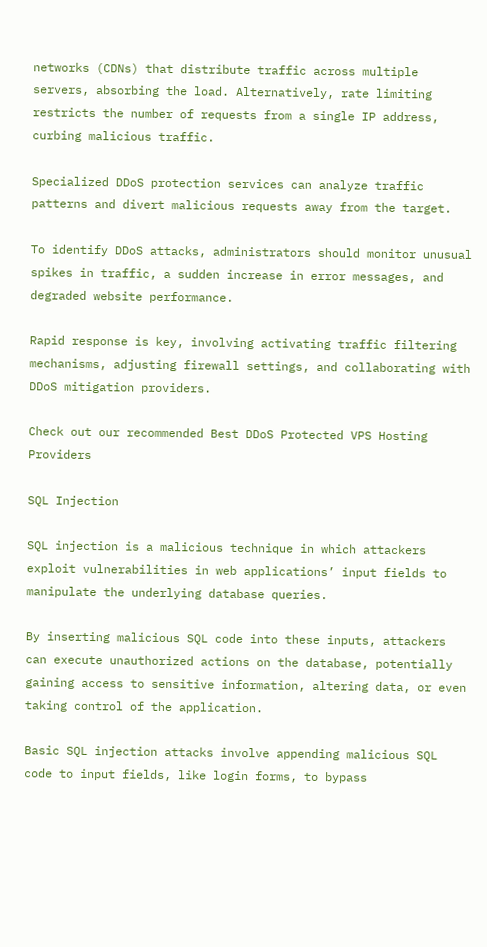networks (CDNs) that distribute traffic across multiple servers, absorbing the load. Alternatively, rate limiting restricts the number of requests from a single IP address, curbing malicious traffic.

Specialized DDoS protection services can analyze traffic patterns and divert malicious requests away from the target.

To identify DDoS attacks, administrators should monitor unusual spikes in traffic, a sudden increase in error messages, and degraded website performance.

Rapid response is key, involving activating traffic filtering mechanisms, adjusting firewall settings, and collaborating with DDoS mitigation providers.

Check out our recommended Best DDoS Protected VPS Hosting Providers

SQL Injection

SQL injection is a malicious technique in which attackers exploit vulnerabilities in web applications’ input fields to manipulate the underlying database queries.

By inserting malicious SQL code into these inputs, attackers can execute unauthorized actions on the database, potentially gaining access to sensitive information, altering data, or even taking control of the application.

Basic SQL injection attacks involve appending malicious SQL code to input fields, like login forms, to bypass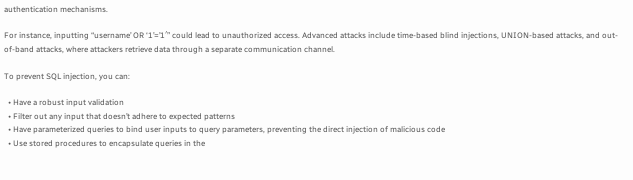authentication mechanisms.

For instance, inputting “username’ OR ‘1’=’1′” could lead to unauthorized access. Advanced attacks include time-based blind injections, UNION-based attacks, and out-of-band attacks, where attackers retrieve data through a separate communication channel.

To prevent SQL injection, you can:

  • Have a robust input validation
  • Filter out any input that doesn’t adhere to expected patterns
  • Have parameterized queries to bind user inputs to query parameters, preventing the direct injection of malicious code
  • Use stored procedures to encapsulate queries in the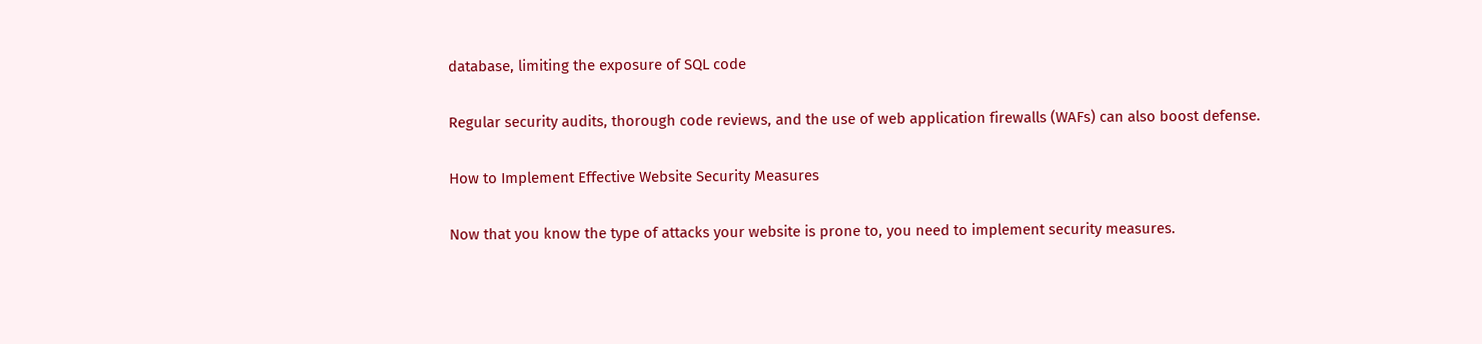database, limiting the exposure of SQL code

Regular security audits, thorough code reviews, and the use of web application firewalls (WAFs) can also boost defense.

How to Implement Effective Website Security Measures

Now that you know the type of attacks your website is prone to, you need to implement security measures.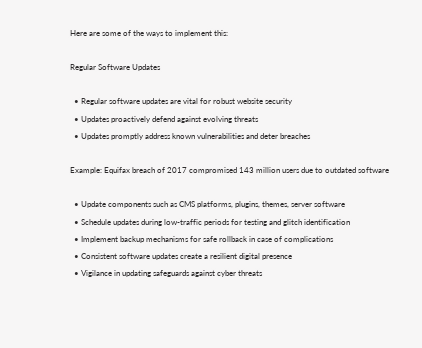Here are some of the ways to implement this:

Regular Software Updates

  • Regular software updates are vital for robust website security
  • Updates proactively defend against evolving threats
  • Updates promptly address known vulnerabilities and deter breaches

Example: Equifax breach of 2017 compromised 143 million users due to outdated software

  • Update components such as CMS platforms, plugins, themes, server software
  • Schedule updates during low-traffic periods for testing and glitch identification
  • Implement backup mechanisms for safe rollback in case of complications
  • Consistent software updates create a resilient digital presence
  • Vigilance in updating safeguards against cyber threats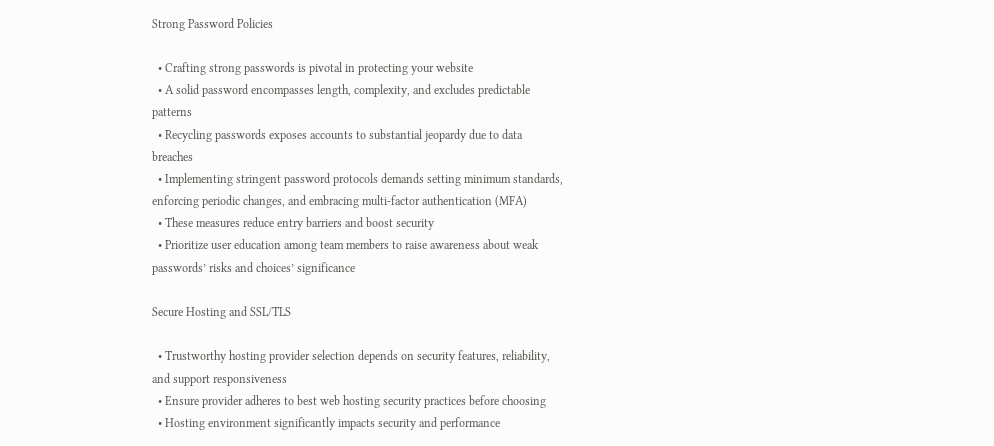Strong Password Policies

  • Crafting strong passwords is pivotal in protecting your website
  • A solid password encompasses length, complexity, and excludes predictable patterns
  • Recycling passwords exposes accounts to substantial jeopardy due to data breaches
  • Implementing stringent password protocols demands setting minimum standards, enforcing periodic changes, and embracing multi-factor authentication (MFA)
  • These measures reduce entry barriers and boost security
  • Prioritize user education among team members to raise awareness about weak passwords’ risks and choices’ significance

Secure Hosting and SSL/TLS

  • Trustworthy hosting provider selection depends on security features, reliability, and support responsiveness
  • Ensure provider adheres to best web hosting security practices before choosing
  • Hosting environment significantly impacts security and performance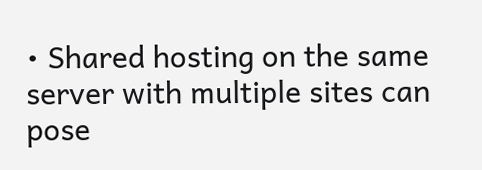• Shared hosting on the same server with multiple sites can pose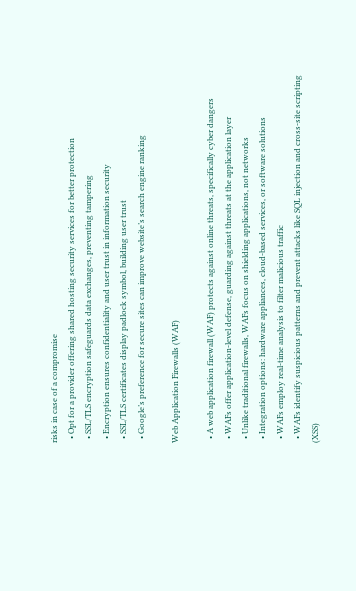risks in case of a compromise
  • Opt for a provider offering shared hosting security services for better protection
  • SSL/TLS encryption safeguards data exchanges, preventing tampering
  • Encryption ensures confidentiality and user trust in information security
  • SSL/TLS certificates display padlock symbol, building user trust
  • Google’s preference for secure sites can improve website’s search engine ranking

Web Application Firewalls (WAF)

  • A web application firewall (WAF) protects against online threats, specifically cyber dangers
  • WAFs offer application-level defense, guarding against threats at the application layer
  • Unlike traditional firewalls, WAFs focus on shielding applications, not networks
  • Integration options: hardware appliances, cloud-based services, or software solutions
  • WAFs employ real-time analysis to filter malicious traffic
  • WAFs identify suspicious patterns and prevent attacks like SQL injection and cross-site scripting (XSS)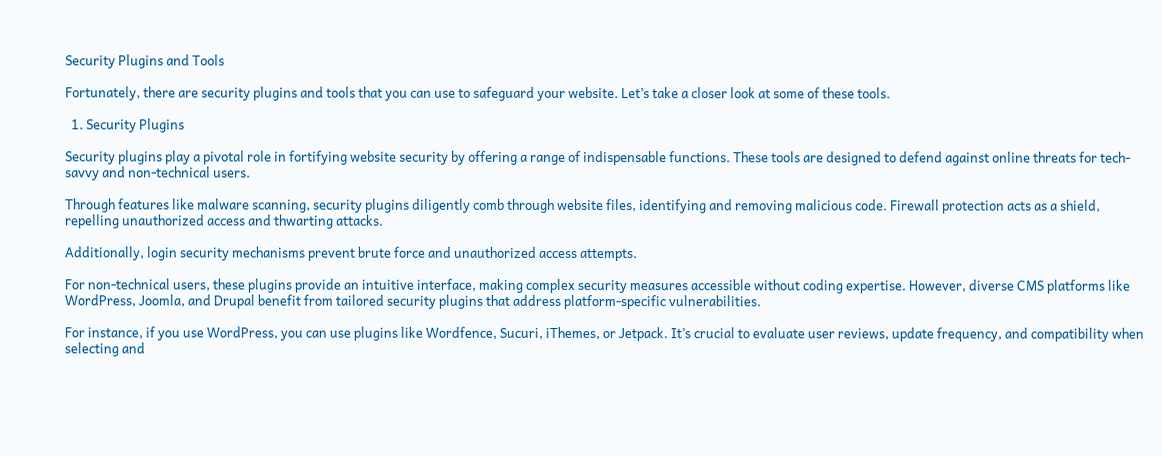Security Plugins and Tools

Fortunately, there are security plugins and tools that you can use to safeguard your website. Let’s take a closer look at some of these tools.

  1. Security Plugins

Security plugins play a pivotal role in fortifying website security by offering a range of indispensable functions. These tools are designed to defend against online threats for tech-savvy and non-technical users.

Through features like malware scanning, security plugins diligently comb through website files, identifying and removing malicious code. Firewall protection acts as a shield, repelling unauthorized access and thwarting attacks.

Additionally, login security mechanisms prevent brute force and unauthorized access attempts.

For non-technical users, these plugins provide an intuitive interface, making complex security measures accessible without coding expertise. However, diverse CMS platforms like WordPress, Joomla, and Drupal benefit from tailored security plugins that address platform-specific vulnerabilities.

For instance, if you use WordPress, you can use plugins like Wordfence, Sucuri, iThemes, or Jetpack. It’s crucial to evaluate user reviews, update frequency, and compatibility when selecting and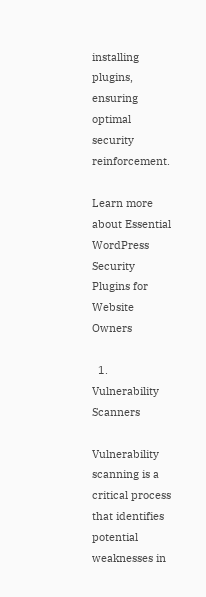installing plugins, ensuring optimal security reinforcement.

Learn more about Essential WordPress Security Plugins for Website Owners

  1. Vulnerability Scanners

Vulnerability scanning is a critical process that identifies potential weaknesses in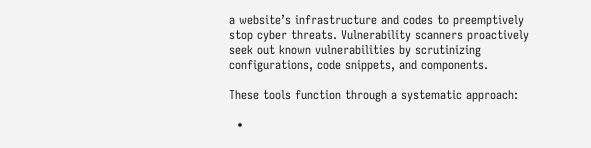a website’s infrastructure and codes to preemptively stop cyber threats. Vulnerability scanners proactively seek out known vulnerabilities by scrutinizing configurations, code snippets, and components.

These tools function through a systematic approach:

  •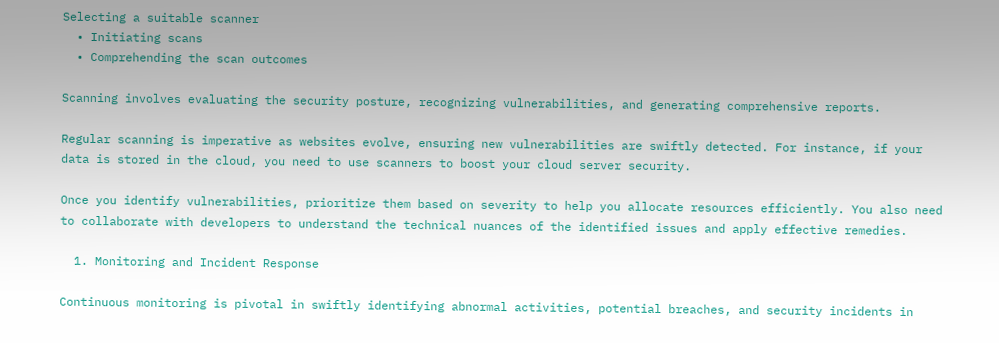Selecting a suitable scanner
  • Initiating scans
  • Comprehending the scan outcomes

Scanning involves evaluating the security posture, recognizing vulnerabilities, and generating comprehensive reports.

Regular scanning is imperative as websites evolve, ensuring new vulnerabilities are swiftly detected. For instance, if your data is stored in the cloud, you need to use scanners to boost your cloud server security.

Once you identify vulnerabilities, prioritize them based on severity to help you allocate resources efficiently. You also need to collaborate with developers to understand the technical nuances of the identified issues and apply effective remedies.

  1. Monitoring and Incident Response

Continuous monitoring is pivotal in swiftly identifying abnormal activities, potential breaches, and security incidents in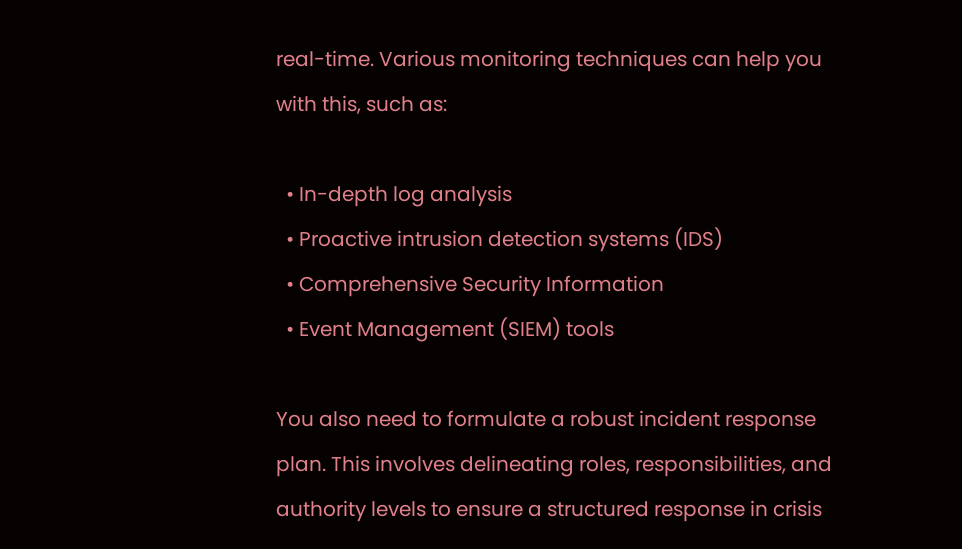real-time. Various monitoring techniques can help you with this, such as:

  • In-depth log analysis
  • Proactive intrusion detection systems (IDS)
  • Comprehensive Security Information
  • Event Management (SIEM) tools

You also need to formulate a robust incident response plan. This involves delineating roles, responsibilities, and authority levels to ensure a structured response in crisis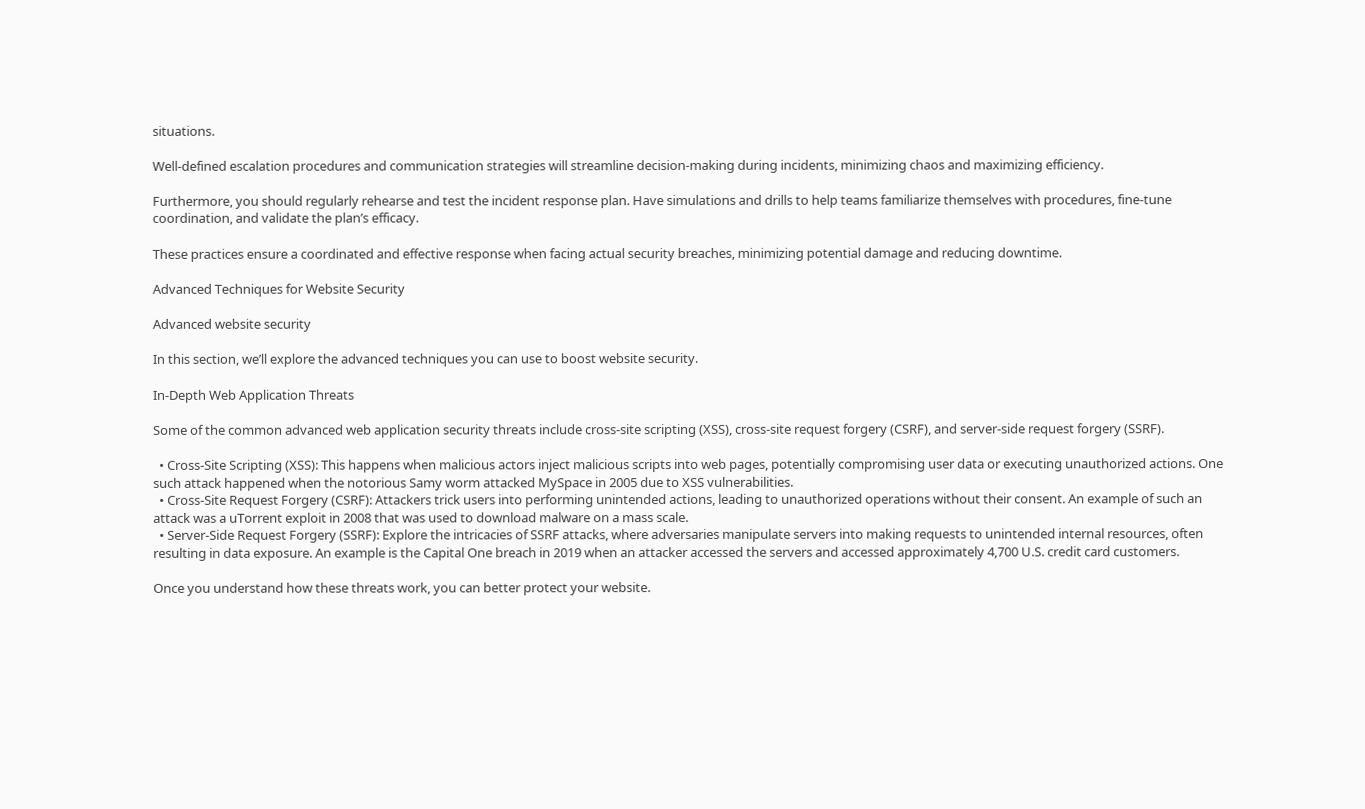situations.

Well-defined escalation procedures and communication strategies will streamline decision-making during incidents, minimizing chaos and maximizing efficiency.

Furthermore, you should regularly rehearse and test the incident response plan. Have simulations and drills to help teams familiarize themselves with procedures, fine-tune coordination, and validate the plan’s efficacy.

These practices ensure a coordinated and effective response when facing actual security breaches, minimizing potential damage and reducing downtime.

Advanced Techniques for Website Security

Advanced website security

In this section, we’ll explore the advanced techniques you can use to boost website security.

In-Depth Web Application Threats

Some of the common advanced web application security threats include cross-site scripting (XSS), cross-site request forgery (CSRF), and server-side request forgery (SSRF).

  • Cross-Site Scripting (XSS): This happens when malicious actors inject malicious scripts into web pages, potentially compromising user data or executing unauthorized actions. One such attack happened when the notorious Samy worm attacked MySpace in 2005 due to XSS vulnerabilities.
  • Cross-Site Request Forgery (CSRF): Attackers trick users into performing unintended actions, leading to unauthorized operations without their consent. An example of such an attack was a uTorrent exploit in 2008 that was used to download malware on a mass scale.
  • Server-Side Request Forgery (SSRF): Explore the intricacies of SSRF attacks, where adversaries manipulate servers into making requests to unintended internal resources, often resulting in data exposure. An example is the Capital One breach in 2019 when an attacker accessed the servers and accessed approximately 4,700 U.S. credit card customers.

Once you understand how these threats work, you can better protect your website.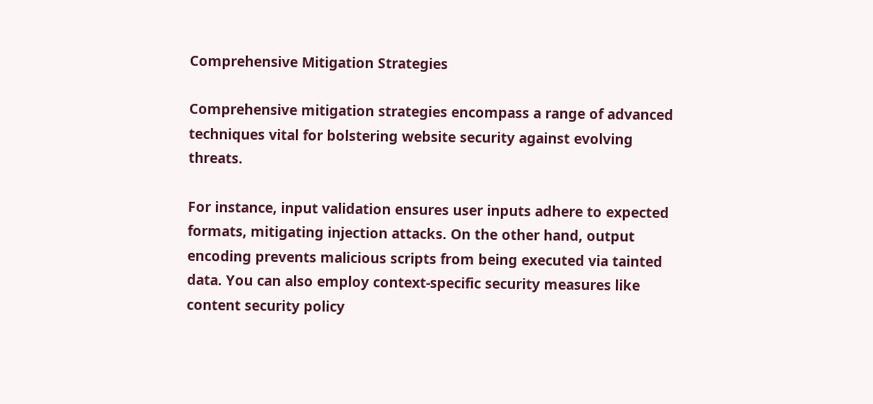Comprehensive Mitigation Strategies

Comprehensive mitigation strategies encompass a range of advanced techniques vital for bolstering website security against evolving threats.

For instance, input validation ensures user inputs adhere to expected formats, mitigating injection attacks. On the other hand, output encoding prevents malicious scripts from being executed via tainted data. You can also employ context-specific security measures like content security policy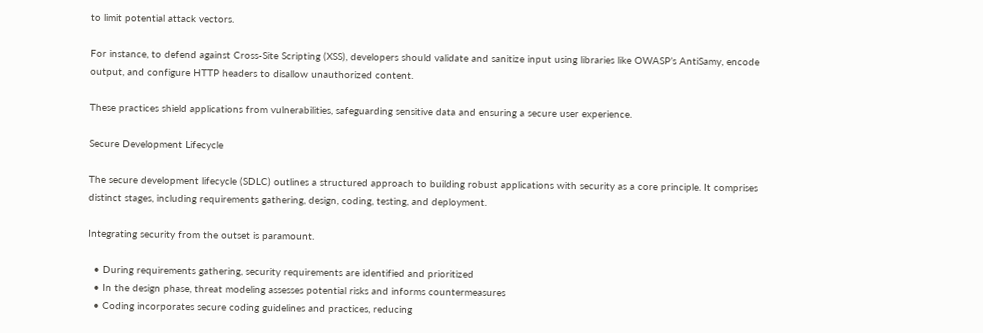to limit potential attack vectors.

For instance, to defend against Cross-Site Scripting (XSS), developers should validate and sanitize input using libraries like OWASP’s AntiSamy, encode output, and configure HTTP headers to disallow unauthorized content.

These practices shield applications from vulnerabilities, safeguarding sensitive data and ensuring a secure user experience.

Secure Development Lifecycle

The secure development lifecycle (SDLC) outlines a structured approach to building robust applications with security as a core principle. It comprises distinct stages, including requirements gathering, design, coding, testing, and deployment.

Integrating security from the outset is paramount.

  • During requirements gathering, security requirements are identified and prioritized
  • In the design phase, threat modeling assesses potential risks and informs countermeasures
  • Coding incorporates secure coding guidelines and practices, reducing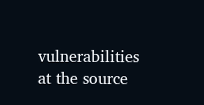vulnerabilities at the source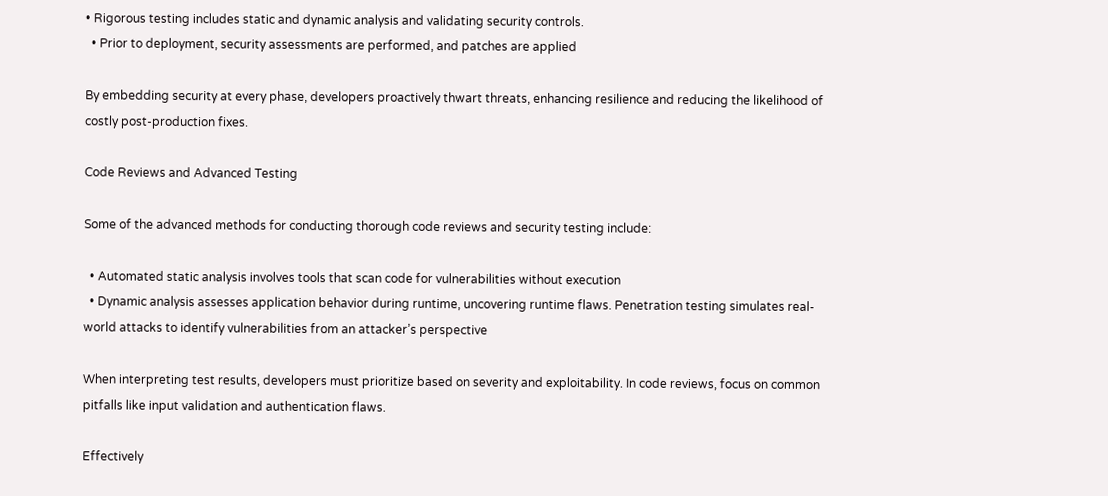• Rigorous testing includes static and dynamic analysis and validating security controls.
  • Prior to deployment, security assessments are performed, and patches are applied

By embedding security at every phase, developers proactively thwart threats, enhancing resilience and reducing the likelihood of costly post-production fixes.

Code Reviews and Advanced Testing

Some of the advanced methods for conducting thorough code reviews and security testing include:

  • Automated static analysis involves tools that scan code for vulnerabilities without execution
  • Dynamic analysis assesses application behavior during runtime, uncovering runtime flaws. Penetration testing simulates real-world attacks to identify vulnerabilities from an attacker’s perspective

When interpreting test results, developers must prioritize based on severity and exploitability. In code reviews, focus on common pitfalls like input validation and authentication flaws.

Effectively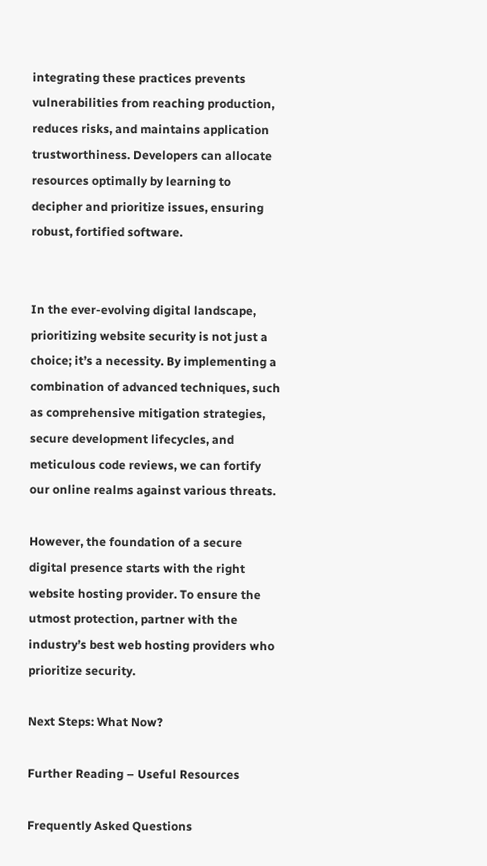integrating these practices prevents vulnerabilities from reaching production, reduces risks, and maintains application trustworthiness. Developers can allocate resources optimally by learning to decipher and prioritize issues, ensuring robust, fortified software.


In the ever-evolving digital landscape, prioritizing website security is not just a choice; it’s a necessity. By implementing a combination of advanced techniques, such as comprehensive mitigation strategies, secure development lifecycles, and meticulous code reviews, we can fortify our online realms against various threats.

However, the foundation of a secure digital presence starts with the right website hosting provider. To ensure the utmost protection, partner with the industry’s best web hosting providers who prioritize security.

Next Steps: What Now?

Further Reading – Useful Resources

Frequently Asked Questions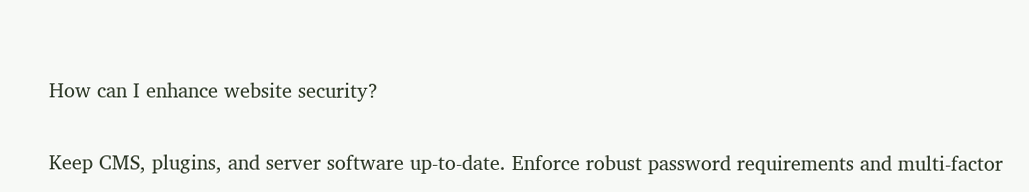How can I enhance website security?

Keep CMS, plugins, and server software up-to-date. Enforce robust password requirements and multi-factor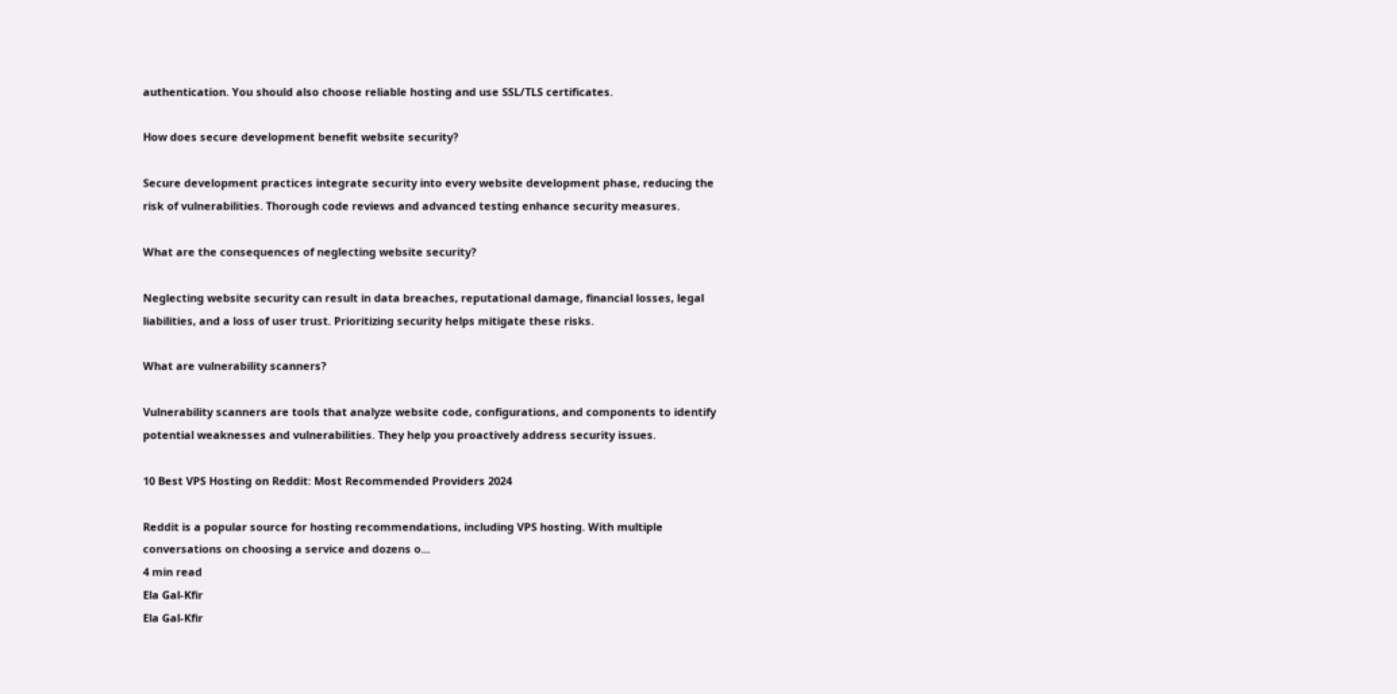authentication. You should also choose reliable hosting and use SSL/TLS certificates.

How does secure development benefit website security?

Secure development practices integrate security into every website development phase, reducing the risk of vulnerabilities. Thorough code reviews and advanced testing enhance security measures.

What are the consequences of neglecting website security?

Neglecting website security can result in data breaches, reputational damage, financial losses, legal liabilities, and a loss of user trust. Prioritizing security helps mitigate these risks.

What are vulnerability scanners?

Vulnerability scanners are tools that analyze website code, configurations, and components to identify potential weaknesses and vulnerabilities. They help you proactively address security issues.

10 Best VPS Hosting on Reddit: Most Recommended Providers 2024

Reddit is a popular source for hosting recommendations, including VPS hosting. With multiple conversations on choosing a service and dozens o...
4 min read
Ela Gal-Kfir
Ela Gal-Kfir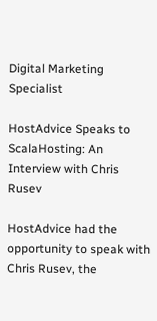Digital Marketing Specialist

HostAdvice Speaks to ScalaHosting: An Interview with Chris Rusev

HostAdvice had the opportunity to speak with Chris Rusev, the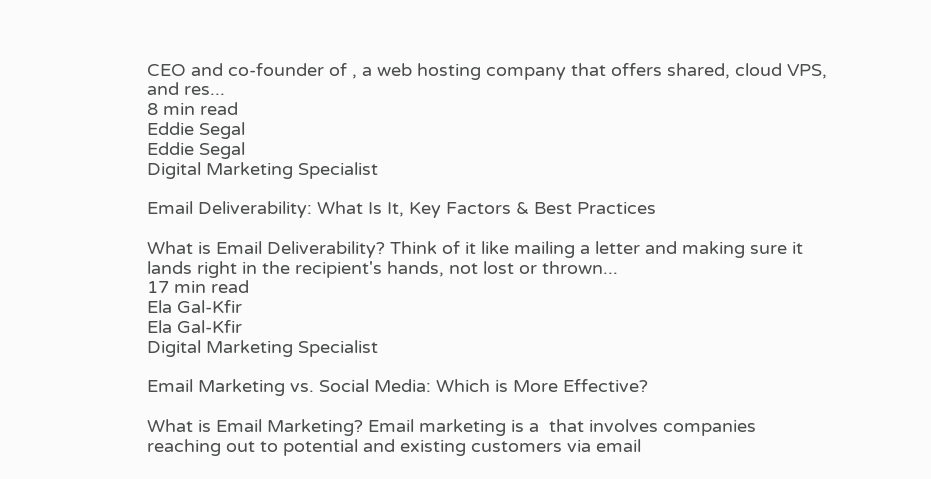CEO and co-founder of , a web hosting company that offers shared, cloud VPS, and res...
8 min read
Eddie Segal
Eddie Segal
Digital Marketing Specialist

Email Deliverability: What Is It, Key Factors & Best Practices

What is Email Deliverability? Think of it like mailing a letter and making sure it lands right in the recipient's hands, not lost or thrown...
17 min read
Ela Gal-Kfir
Ela Gal-Kfir
Digital Marketing Specialist

Email Marketing vs. Social Media: Which is More Effective?

What is Email Marketing? Email marketing is a  that involves companies reaching out to potential and existing customers via email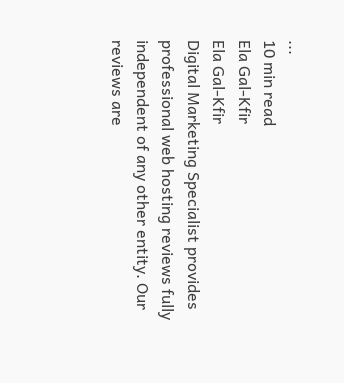...
10 min read
Ela Gal-Kfir
Ela Gal-Kfir
Digital Marketing Specialist provides professional web hosting reviews fully independent of any other entity. Our reviews are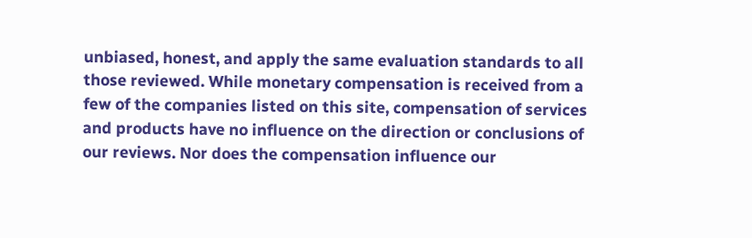unbiased, honest, and apply the same evaluation standards to all those reviewed. While monetary compensation is received from a few of the companies listed on this site, compensation of services and products have no influence on the direction or conclusions of our reviews. Nor does the compensation influence our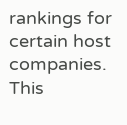rankings for certain host companies. This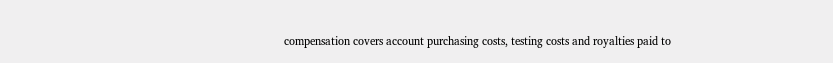compensation covers account purchasing costs, testing costs and royalties paid to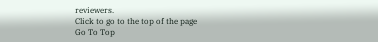reviewers.
Click to go to the top of the page
Go To Top